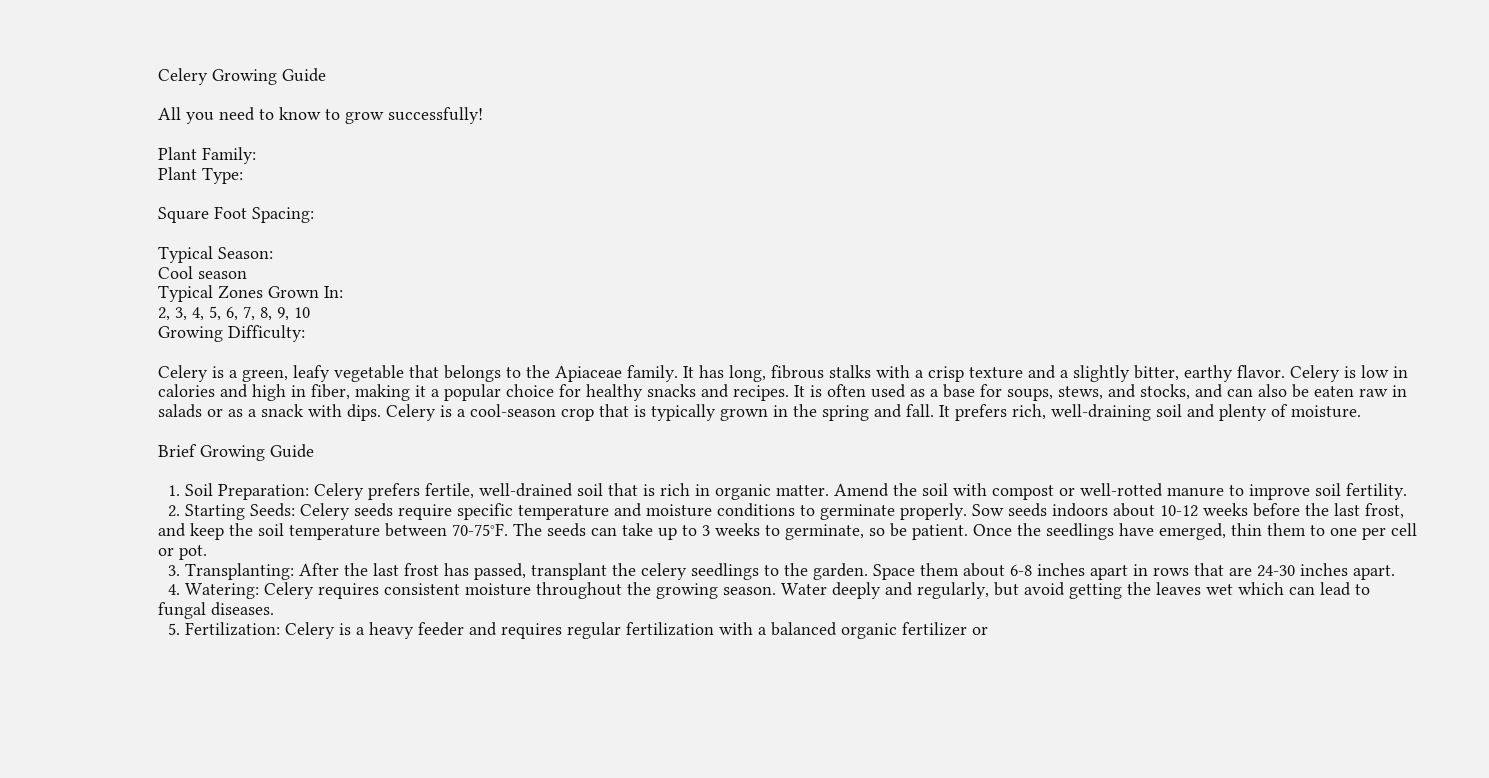Celery Growing Guide

All you need to know to grow successfully!

Plant Family:
Plant Type:

Square Foot Spacing:

Typical Season:
Cool season
Typical Zones Grown In:
2, 3, 4, 5, 6, 7, 8, 9, 10
Growing Difficulty:

Celery is a green, leafy vegetable that belongs to the Apiaceae family. It has long, fibrous stalks with a crisp texture and a slightly bitter, earthy flavor. Celery is low in calories and high in fiber, making it a popular choice for healthy snacks and recipes. It is often used as a base for soups, stews, and stocks, and can also be eaten raw in salads or as a snack with dips. Celery is a cool-season crop that is typically grown in the spring and fall. It prefers rich, well-draining soil and plenty of moisture.

Brief Growing Guide

  1. Soil Preparation: Celery prefers fertile, well-drained soil that is rich in organic matter. Amend the soil with compost or well-rotted manure to improve soil fertility.
  2. Starting Seeds: Celery seeds require specific temperature and moisture conditions to germinate properly. Sow seeds indoors about 10-12 weeks before the last frost, and keep the soil temperature between 70-75°F. The seeds can take up to 3 weeks to germinate, so be patient. Once the seedlings have emerged, thin them to one per cell or pot.
  3. Transplanting: After the last frost has passed, transplant the celery seedlings to the garden. Space them about 6-8 inches apart in rows that are 24-30 inches apart.
  4. Watering: Celery requires consistent moisture throughout the growing season. Water deeply and regularly, but avoid getting the leaves wet which can lead to fungal diseases.
  5. Fertilization: Celery is a heavy feeder and requires regular fertilization with a balanced organic fertilizer or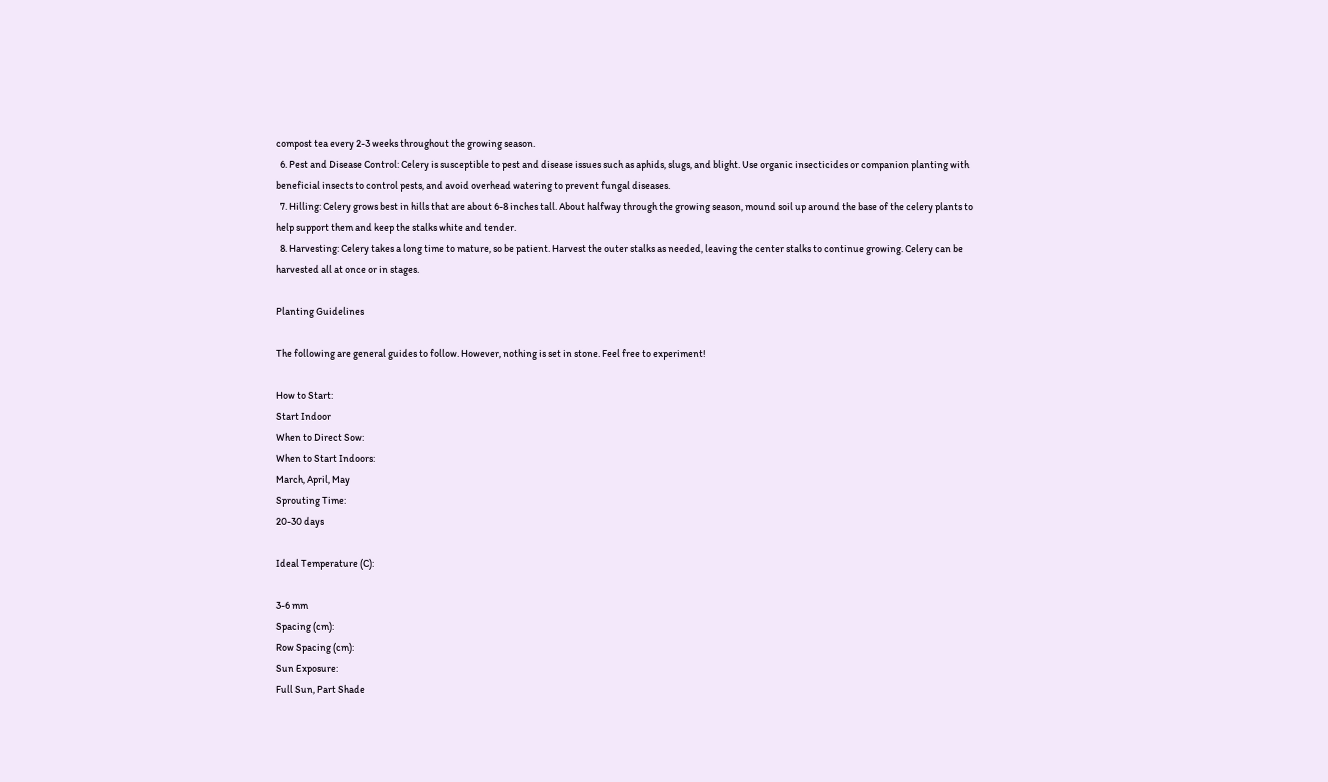compost tea every 2-3 weeks throughout the growing season.
  6. Pest and Disease Control: Celery is susceptible to pest and disease issues such as aphids, slugs, and blight. Use organic insecticides or companion planting with beneficial insects to control pests, and avoid overhead watering to prevent fungal diseases.
  7. Hilling: Celery grows best in hills that are about 6-8 inches tall. About halfway through the growing season, mound soil up around the base of the celery plants to help support them and keep the stalks white and tender.
  8. Harvesting: Celery takes a long time to mature, so be patient. Harvest the outer stalks as needed, leaving the center stalks to continue growing. Celery can be harvested all at once or in stages.

Planting Guidelines

The following are general guides to follow. However, nothing is set in stone. Feel free to experiment!

How to Start:
Start Indoor
When to Direct Sow:
When to Start Indoors:
March, April, May
Sprouting Time:
20-30 days

Ideal Temperature (C):

3-6 mm
Spacing (cm):
Row Spacing (cm):
Sun Exposure:
Full Sun, Part Shade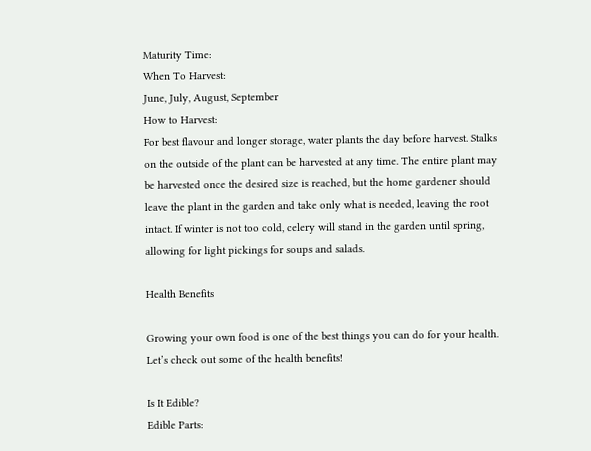Maturity Time:
When To Harvest:
June, July, August, September
How to Harvest:
For best flavour and longer storage, water plants the day before harvest. Stalks on the outside of the plant can be harvested at any time. The entire plant may be harvested once the desired size is reached, but the home gardener should leave the plant in the garden and take only what is needed, leaving the root intact. If winter is not too cold, celery will stand in the garden until spring, allowing for light pickings for soups and salads.

Health Benefits

Growing your own food is one of the best things you can do for your health. Let’s check out some of the health benefits!

Is It Edible?
Edible Parts: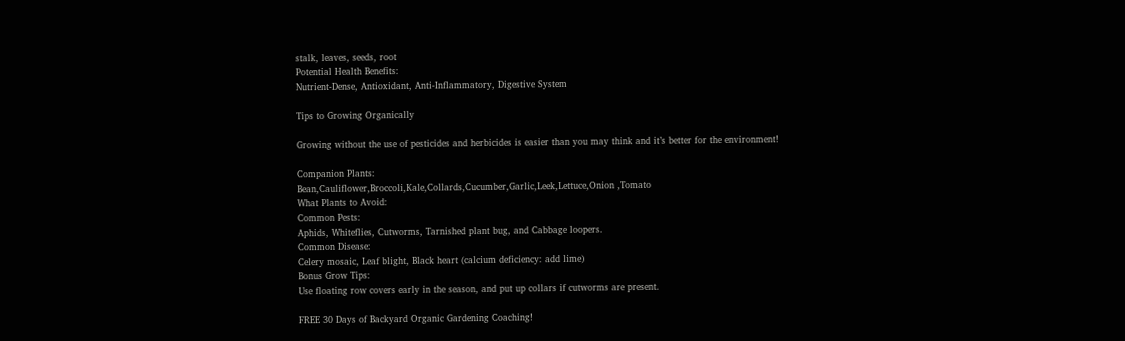stalk, leaves, seeds, root
Potential Health Benefits:
Nutrient-Dense, Antioxidant, Anti-Inflammatory, Digestive System

Tips to Growing Organically

Growing without the use of pesticides and herbicides is easier than you may think and it’s better for the environment!

Companion Plants:
Bean,Cauliflower,Broccoli,Kale,Collards,Cucumber,Garlic,Leek,Lettuce,Onion ,Tomato
What Plants to Avoid:
Common Pests:
Aphids, Whiteflies, Cutworms, Tarnished plant bug, and Cabbage loopers.
Common Disease:
Celery mosaic, Leaf blight, Black heart (calcium deficiency: add lime)
Bonus Grow Tips:
Use floating row covers early in the season, and put up collars if cutworms are present.

FREE 30 Days of Backyard Organic Gardening Coaching!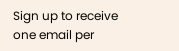Sign up to receive one email per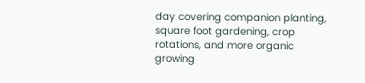day covering companion planting, square foot gardening, crop rotations, and more organic growing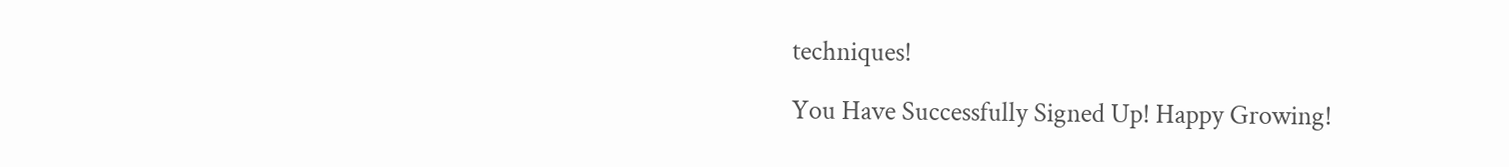techniques!

You Have Successfully Signed Up! Happy Growing!